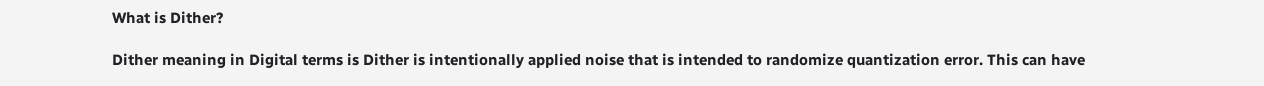What is Dither?

Dither meaning in Digital terms is Dither is intentionally applied noise that is intended to randomize quantization error. This can have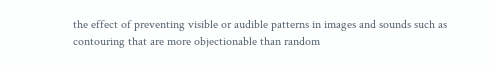the effect of preventing visible or audible patterns in images and sounds such as contouring that are more objectionable than random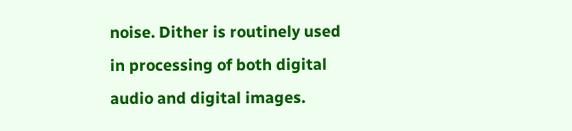noise. Dither is routinely used in processing of both digital audio and digital images.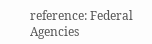reference: Federal Agencies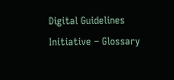Digital Guidelines Initiative – Glossary